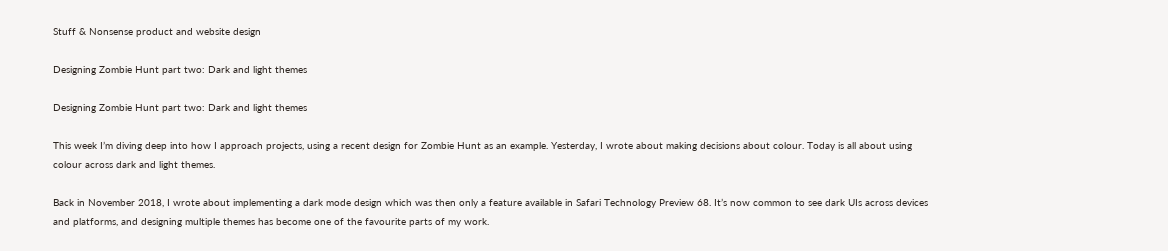Stuff & Nonsense product and website design

Designing Zombie Hunt part two: Dark and light themes

Designing Zombie Hunt part two: Dark and light themes

This week I’m diving deep into how I approach projects, using a recent design for Zombie Hunt as an example. Yesterday, I wrote about making decisions about colour. Today is all about using colour across dark and light themes.

Back in November 2018, I wrote about implementing a dark mode design which was then only a feature available in Safari Technology Preview 68. It’s now common to see dark UIs across devices and platforms, and designing multiple themes has become one of the favourite parts of my work.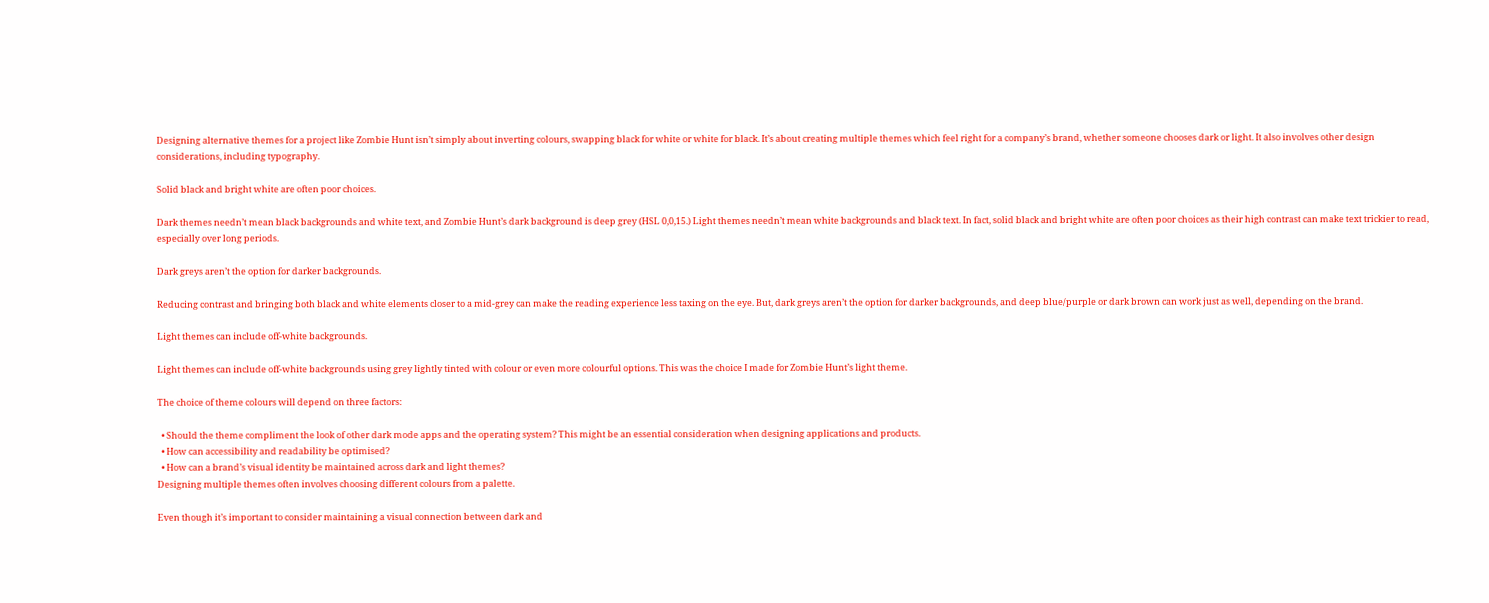Designing alternative themes for a project like Zombie Hunt isn’t simply about inverting colours, swapping black for white or white for black. It’s about creating multiple themes which feel right for a company’s brand, whether someone chooses dark or light. It also involves other design considerations, including typography.

Solid black and bright white are often poor choices.

Dark themes needn’t mean black backgrounds and white text, and Zombie Hunt’s dark background is deep grey (HSL 0,0,15.) Light themes needn’t mean white backgrounds and black text. In fact, solid black and bright white are often poor choices as their high contrast can make text trickier to read, especially over long periods.

Dark greys aren’t the option for darker backgrounds.

Reducing contrast and bringing both black and white elements closer to a mid-grey can make the reading experience less taxing on the eye. But, dark greys aren’t the option for darker backgrounds, and deep blue/purple or dark brown can work just as well, depending on the brand.

Light themes can include off-white backgrounds.

Light themes can include off-white backgrounds using grey lightly tinted with colour or even more colourful options. This was the choice I made for Zombie Hunt’s light theme.

The choice of theme colours will depend on three factors:

  • Should the theme compliment the look of other dark mode apps and the operating system? This might be an essential consideration when designing applications and products.
  • How can accessibility and readability be optimised?
  • How can a brand’s visual identity be maintained across dark and light themes?
Designing multiple themes often involves choosing different colours from a palette.

Even though it’s important to consider maintaining a visual connection between dark and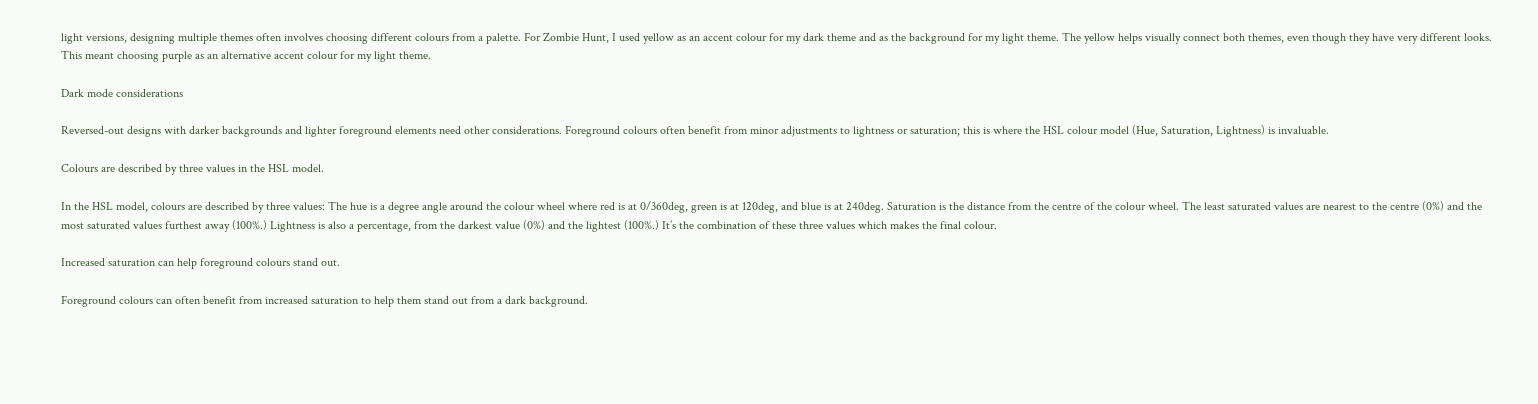light versions, designing multiple themes often involves choosing different colours from a palette. For Zombie Hunt, I used yellow as an accent colour for my dark theme and as the background for my light theme. The yellow helps visually connect both themes, even though they have very different looks. This meant choosing purple as an alternative accent colour for my light theme.

Dark mode considerations

Reversed-out designs with darker backgrounds and lighter foreground elements need other considerations. Foreground colours often benefit from minor adjustments to lightness or saturation; this is where the HSL colour model (Hue, Saturation, Lightness) is invaluable.

Colours are described by three values in the HSL model.

In the HSL model, colours are described by three values: The hue is a degree angle around the colour wheel where red is at 0/360deg, green is at 120deg, and blue is at 240deg. Saturation is the distance from the centre of the colour wheel. The least saturated values are nearest to the centre (0%) and the most saturated values furthest away (100%.) Lightness is also a percentage, from the darkest value (0%) and the lightest (100%.) It’s the combination of these three values which makes the final colour.

Increased saturation can help foreground colours stand out.

Foreground colours can often benefit from increased saturation to help them stand out from a dark background.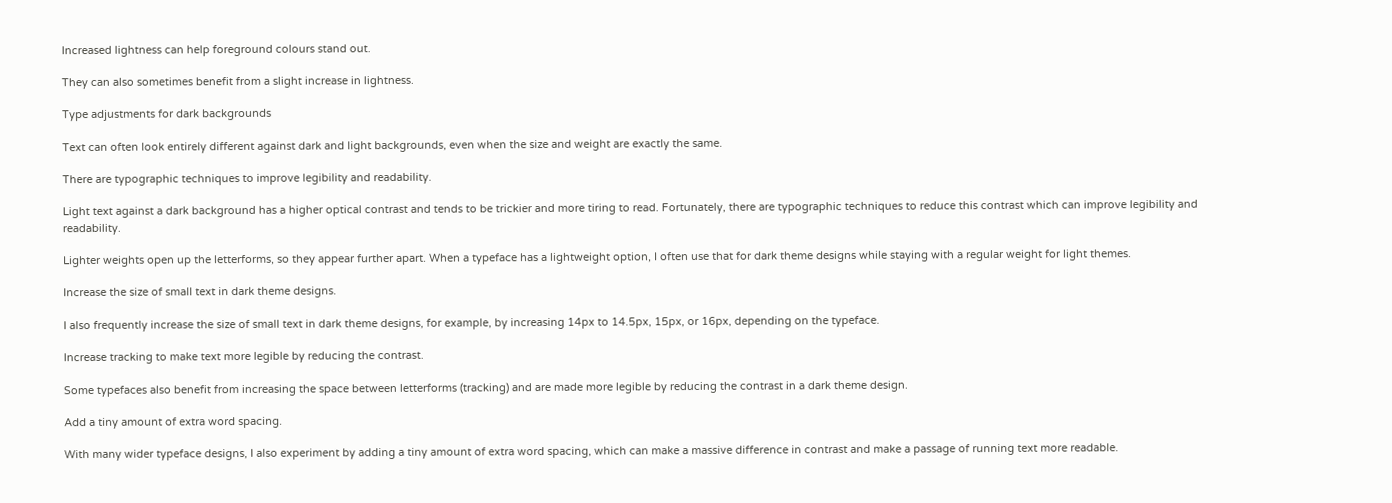Increased lightness can help foreground colours stand out.

They can also sometimes benefit from a slight increase in lightness.

Type adjustments for dark backgrounds

Text can often look entirely different against dark and light backgrounds, even when the size and weight are exactly the same.

There are typographic techniques to improve legibility and readability.

Light text against a dark background has a higher optical contrast and tends to be trickier and more tiring to read. Fortunately, there are typographic techniques to reduce this contrast which can improve legibility and readability.

Lighter weights open up the letterforms, so they appear further apart. When a typeface has a lightweight option, I often use that for dark theme designs while staying with a regular weight for light themes.

Increase the size of small text in dark theme designs.

I also frequently increase the size of small text in dark theme designs, for example, by increasing 14px to 14.5px, 15px, or 16px, depending on the typeface.

Increase tracking to make text more legible by reducing the contrast.

Some typefaces also benefit from increasing the space between letterforms (tracking) and are made more legible by reducing the contrast in a dark theme design.

Add a tiny amount of extra word spacing.

With many wider typeface designs, I also experiment by adding a tiny amount of extra word spacing, which can make a massive difference in contrast and make a passage of running text more readable.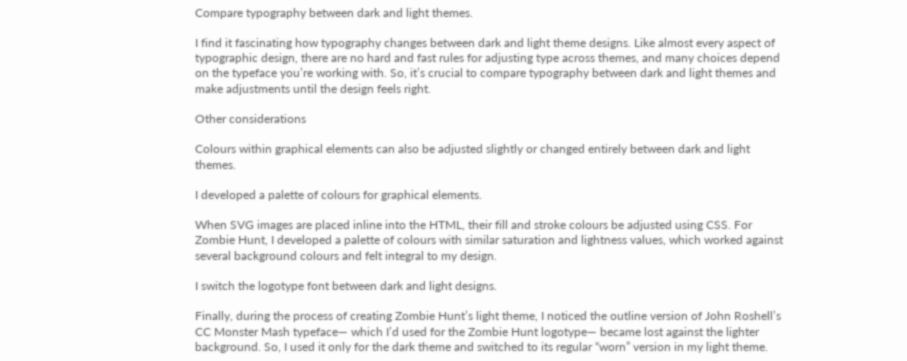Compare typography between dark and light themes.

I find it fascinating how typography changes between dark and light theme designs. Like almost every aspect of typographic design, there are no hard and fast rules for adjusting type across themes, and many choices depend on the typeface you’re working with. So, it’s crucial to compare typography between dark and light themes and make adjustments until the design feels right.

Other considerations

Colours within graphical elements can also be adjusted slightly or changed entirely between dark and light themes.

I developed a palette of colours for graphical elements.

When SVG images are placed inline into the HTML, their fill and stroke colours be adjusted using CSS. For Zombie Hunt, I developed a palette of colours with similar saturation and lightness values, which worked against several background colours and felt integral to my design.

I switch the logotype font between dark and light designs.

Finally, during the process of creating Zombie Hunt’s light theme, I noticed the outline version of John Roshell’s CC Monster Mash typeface— which I’d used for the Zombie Hunt logotype— became lost against the lighter background. So, I used it only for the dark theme and switched to its regular “worn” version in my light theme.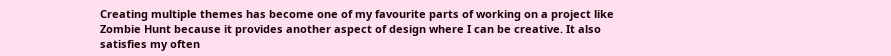Creating multiple themes has become one of my favourite parts of working on a project like Zombie Hunt because it provides another aspect of design where I can be creative. It also satisfies my often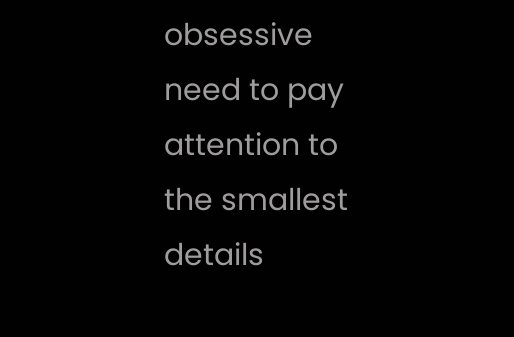obsessive need to pay attention to the smallest details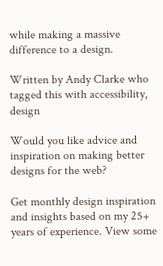while making a massive difference to a design.

Written by Andy Clarke who tagged this with accessibility, design

Would you like advice and inspiration on making better designs for the web?

Get monthly design inspiration and insights based on my 25+ years of experience. View some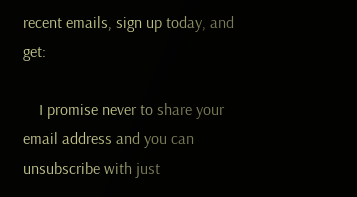recent emails, sign up today, and get:

    I promise never to share your email address and you can unsubscribe with just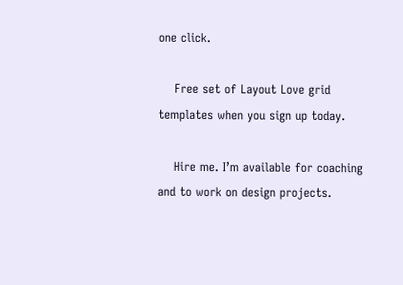one click.

    Free set of Layout Love grid templates when you sign up today.

    Hire me. I’m available for coaching and to work on design projects.